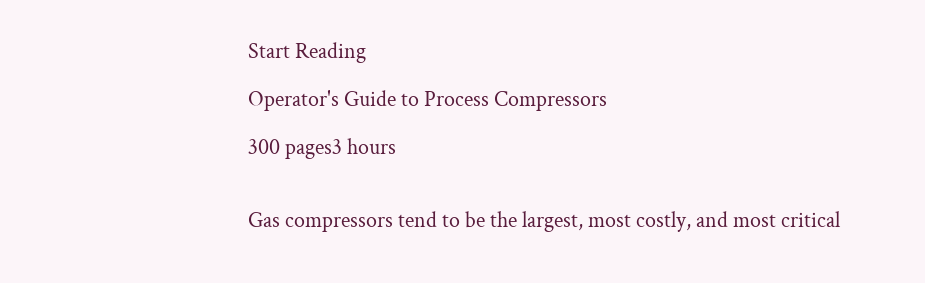Start Reading

Operator's Guide to Process Compressors

300 pages3 hours


Gas compressors tend to be the largest, most costly, and most critical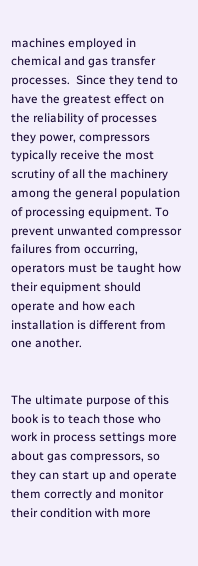machines employed in chemical and gas transfer processes.  Since they tend to have the greatest effect on the reliability of processes they power, compressors typically receive the most scrutiny of all the machinery among the general population of processing equipment. To prevent unwanted compressor failures from occurring, operators must be taught how their equipment should operate and how each installation is different from one another.


The ultimate purpose of this book is to teach those who work in process settings more about gas compressors, so they can start up and operate them correctly and monitor their condition with more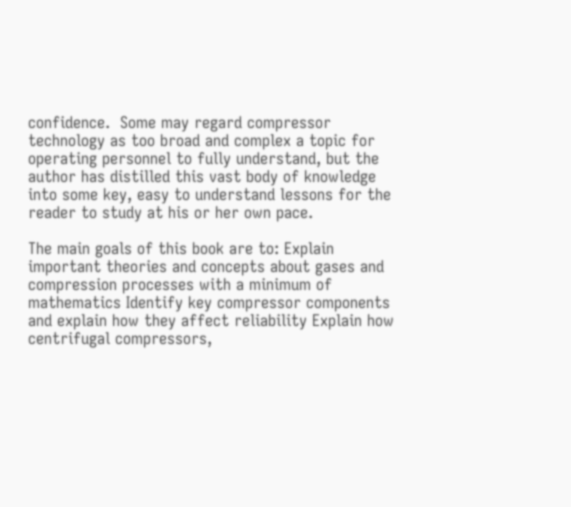confidence.  Some may regard compressor technology as too broad and complex a topic for operating personnel to fully understand, but the author has distilled this vast body of knowledge into some key, easy to understand lessons for the reader to study at his or her own pace.

The main goals of this book are to: Explain important theories and concepts about gases and compression processes with a minimum of mathematics Identify key compressor components and explain how they affect reliability Explain how centrifugal compressors,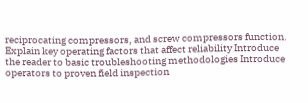reciprocating compressors, and screw compressors function. Explain key operating factors that affect reliability Introduce the reader to basic troubleshooting methodologies Introduce operators to proven field inspection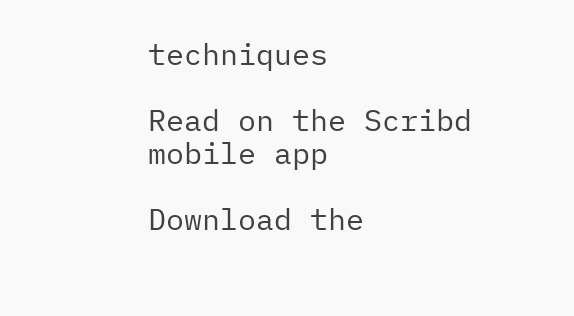techniques

Read on the Scribd mobile app

Download the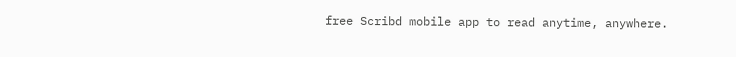free Scribd mobile app to read anytime, anywhere.